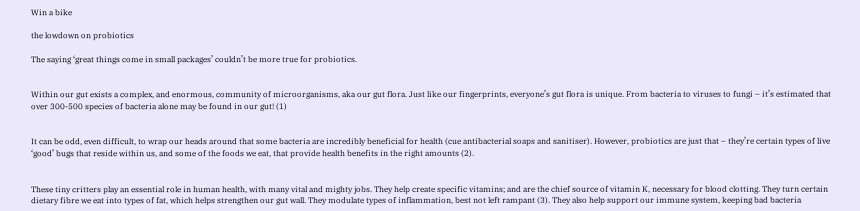Win a bike

the lowdown on probiotics

The saying ‘great things come in small packages’ couldn’t be more true for probiotics.


Within our gut exists a complex, and enormous, community of microorganisms, aka our gut flora. Just like our fingerprints, everyone’s gut flora is unique. From bacteria to viruses to fungi – it’s estimated that over 300-500 species of bacteria alone may be found in our gut! (1)


It can be odd, even difficult, to wrap our heads around that some bacteria are incredibly beneficial for health (cue antibacterial soaps and sanitiser). However, probiotics are just that – they’re certain types of live ‘good’ bugs that reside within us, and some of the foods we eat, that provide health benefits in the right amounts (2).


These tiny critters play an essential role in human health, with many vital and mighty jobs. They help create specific vitamins; and are the chief source of vitamin K, necessary for blood clotting. They turn certain dietary fibre we eat into types of fat, which helps strengthen our gut wall. They modulate types of inflammation, best not left rampant (3). They also help support our immune system, keeping bad bacteria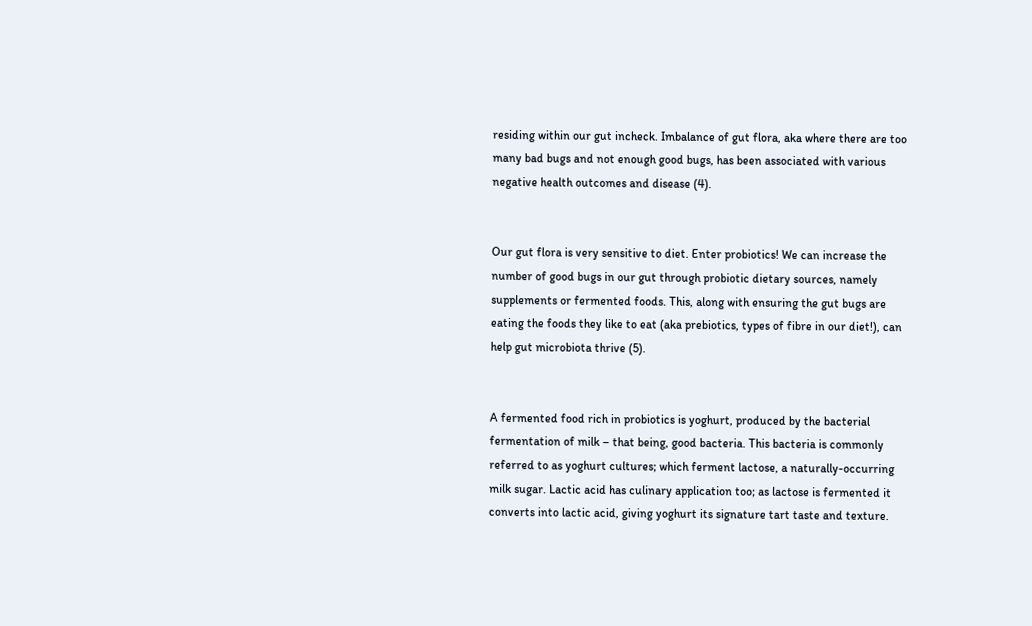residing within our gut incheck. Imbalance of gut flora, aka where there are too many bad bugs and not enough good bugs, has been associated with various negative health outcomes and disease (4).


Our gut flora is very sensitive to diet. Enter probiotics! We can increase the number of good bugs in our gut through probiotic dietary sources, namely supplements or fermented foods. This, along with ensuring the gut bugs are eating the foods they like to eat (aka prebiotics, types of fibre in our diet!), can help gut microbiota thrive (5).


A fermented food rich in probiotics is yoghurt, produced by the bacterial fermentation of milk – that being, good bacteria. This bacteria is commonly referred to as yoghurt cultures; which ferment lactose, a naturally-occurring milk sugar. Lactic acid has culinary application too; as lactose is fermented it converts into lactic acid, giving yoghurt its signature tart taste and texture.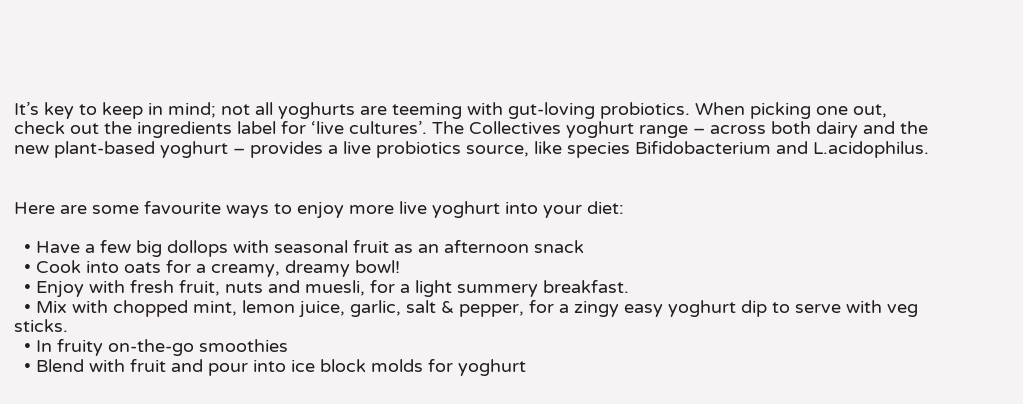It’s key to keep in mind; not all yoghurts are teeming with gut-loving probiotics. When picking one out, check out the ingredients label for ‘live cultures’. The Collectives yoghurt range – across both dairy and the new plant-based yoghurt – provides a live probiotics source, like species Bifidobacterium and L.acidophilus.


Here are some favourite ways to enjoy more live yoghurt into your diet:

  • Have a few big dollops with seasonal fruit as an afternoon snack
  • Cook into oats for a creamy, dreamy bowl!
  • Enjoy with fresh fruit, nuts and muesli, for a light summery breakfast.
  • Mix with chopped mint, lemon juice, garlic, salt & pepper, for a zingy easy yoghurt dip to serve with veg sticks.
  • In fruity on-the-go smoothies
  • Blend with fruit and pour into ice block molds for yoghurt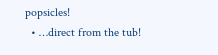popsicles!
  • …direct from the tub!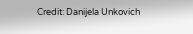Credit: Danijela Unkovich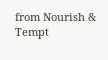from Nourish & Tempt